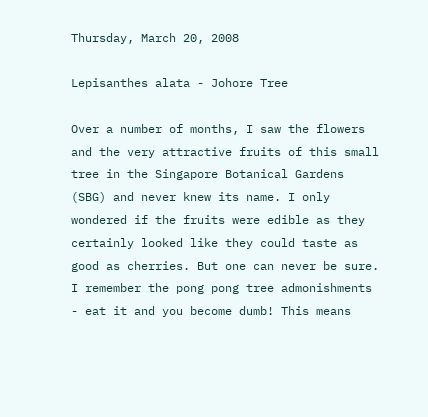Thursday, March 20, 2008

Lepisanthes alata - Johore Tree

Over a number of months, I saw the flowers and the very attractive fruits of this small tree in the Singapore Botanical Gardens (SBG) and never knew its name. I only wondered if the fruits were edible as they certainly looked like they could taste as good as cherries. But one can never be sure. I remember the pong pong tree admonishments - eat it and you become dumb! This means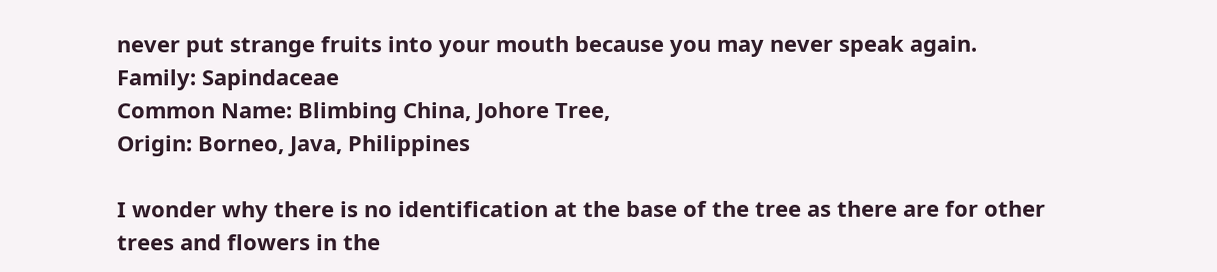never put strange fruits into your mouth because you may never speak again.
Family: Sapindaceae
Common Name: Blimbing China, Johore Tree,
Origin: Borneo, Java, Philippines

I wonder why there is no identification at the base of the tree as there are for other trees and flowers in the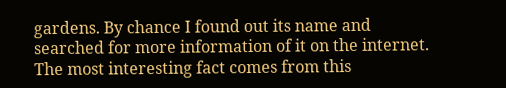gardens. By chance I found out its name and searched for more information of it on the internet. The most interesting fact comes from this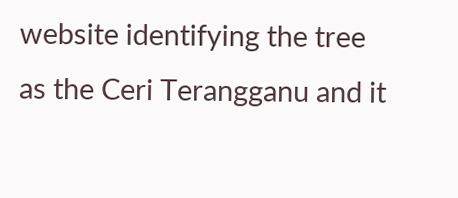website identifying the tree as the Ceri Terangganu and it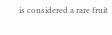is considered a rare fruit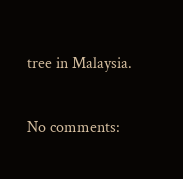tree in Malaysia.

No comments: